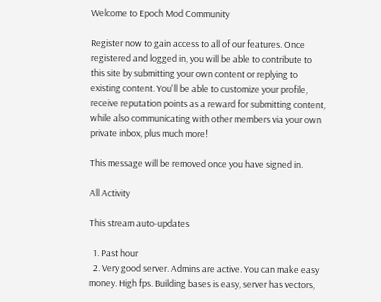Welcome to Epoch Mod Community

Register now to gain access to all of our features. Once registered and logged in, you will be able to contribute to this site by submitting your own content or replying to existing content. You'll be able to customize your profile, receive reputation points as a reward for submitting content, while also communicating with other members via your own private inbox, plus much more!

This message will be removed once you have signed in.

All Activity

This stream auto-updates

  1. Past hour
  2. Very good server. Admins are active. You can make easy money. High fps. Building bases is easy, server has vectors,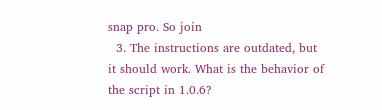snap pro. So join
  3. The instructions are outdated, but it should work. What is the behavior of the script in 1.0.6?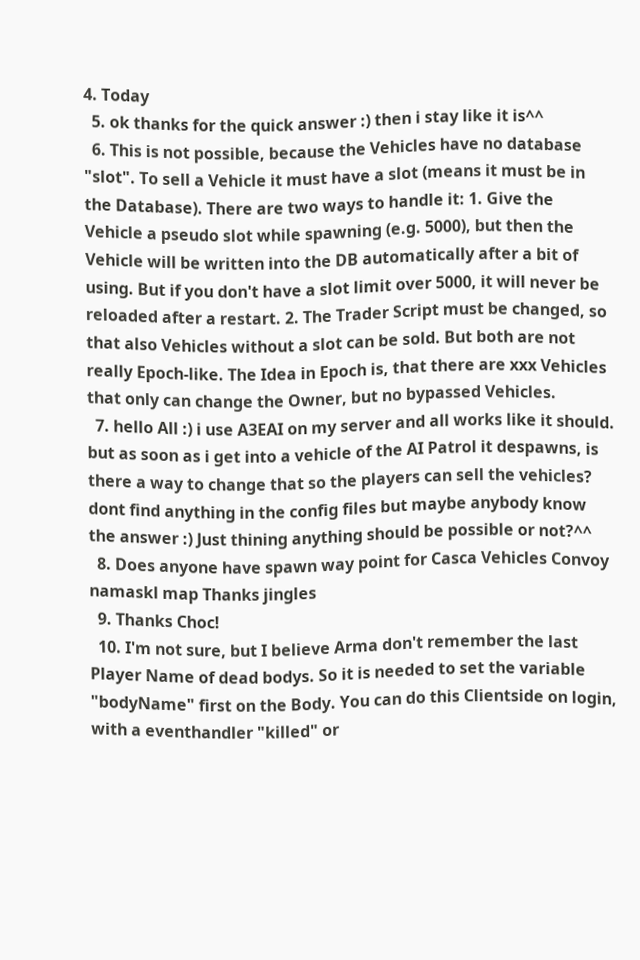4. Today
  5. ok thanks for the quick answer :) then i stay like it is^^
  6. This is not possible, because the Vehicles have no database "slot". To sell a Vehicle it must have a slot (means it must be in the Database). There are two ways to handle it: 1. Give the Vehicle a pseudo slot while spawning (e.g. 5000), but then the Vehicle will be written into the DB automatically after a bit of using. But if you don't have a slot limit over 5000, it will never be reloaded after a restart. 2. The Trader Script must be changed, so that also Vehicles without a slot can be sold. But both are not really Epoch-like. The Idea in Epoch is, that there are xxx Vehicles that only can change the Owner, but no bypassed Vehicles.
  7. hello All :) i use A3EAI on my server and all works like it should. but as soon as i get into a vehicle of the AI Patrol it despawns, is there a way to change that so the players can sell the vehicles? dont find anything in the config files but maybe anybody know the answer :) Just thining anything should be possible or not?^^
  8. Does anyone have spawn way point for Casca Vehicles Convoy namaskl map Thanks jingles
  9. Thanks Choc!
  10. I'm not sure, but I believe Arma don't remember the last Player Name of dead bodys. So it is needed to set the variable "bodyName" first on the Body. You can do this Clientside on login, with a eventhandler "killed" or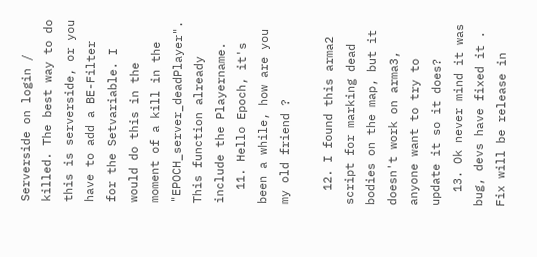Serverside on login / killed. The best way to do this is serverside, or you have to add a BE-Filter for the Setvariable. I would do this in the moment of a kill in the "EPOCH_server_deadPlayer". This function already include the Playername.
  11. Hello Epoch, it's been a while, how are you my old friend ?

  12. I found this arma2 script for marking dead bodies on the map, but it doesn't work on arma3, anyone want to try to update it so it does?
  13. Ok never mind it was bug, devs have fixed it . Fix will be release in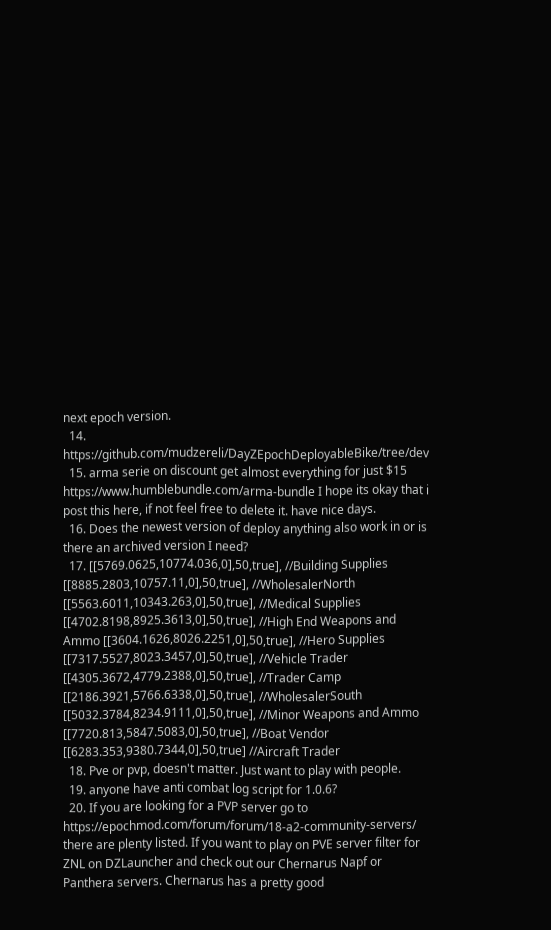next epoch version.
  14. https://github.com/mudzereli/DayZEpochDeployableBike/tree/dev
  15. arma serie on discount get almost everything for just $15 https://www.humblebundle.com/arma-bundle I hope its okay that i post this here, if not feel free to delete it. have nice days.
  16. Does the newest version of deploy anything also work in or is there an archived version I need?
  17. [[5769.0625,10774.036,0],50,true], //Building Supplies [[8885.2803,10757.11,0],50,true], //WholesalerNorth [[5563.6011,10343.263,0],50,true], //Medical Supplies [[4702.8198,8925.3613,0],50,true], //High End Weapons and Ammo [[3604.1626,8026.2251,0],50,true], //Hero Supplies [[7317.5527,8023.3457,0],50,true], //Vehicle Trader [[4305.3672,4779.2388,0],50,true], //Trader Camp [[2186.3921,5766.6338,0],50,true], //WholesalerSouth [[5032.3784,8234.9111,0],50,true], //Minor Weapons and Ammo [[7720.813,5847.5083,0],50,true], //Boat Vendor [[6283.353,9380.7344,0],50,true] //Aircraft Trader
  18. Pve or pvp, doesn't matter. Just want to play with people.
  19. anyone have anti combat log script for 1.0.6?
  20. If you are looking for a PVP server go to https://epochmod.com/forum/forum/18-a2-community-servers/ there are plenty listed. If you want to play on PVE server filter for ZNL on DZLauncher and check out our Chernarus Napf or Panthera servers. Chernarus has a pretty good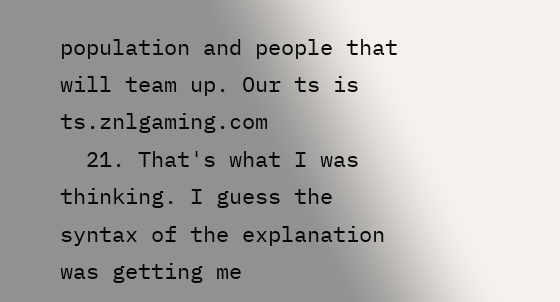population and people that will team up. Our ts is ts.znlgaming.com
  21. That's what I was thinking. I guess the syntax of the explanation was getting me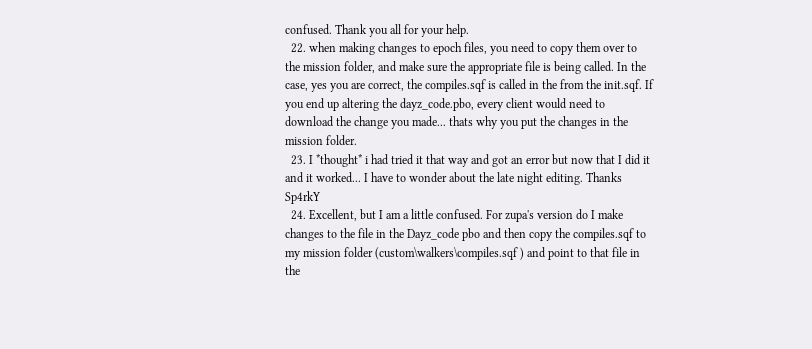confused. Thank you all for your help.
  22. when making changes to epoch files, you need to copy them over to the mission folder, and make sure the appropriate file is being called. In the case, yes you are correct, the compiles.sqf is called in the from the init.sqf. If you end up altering the dayz_code.pbo, every client would need to download the change you made... thats why you put the changes in the mission folder.
  23. I *thought* i had tried it that way and got an error but now that I did it and it worked... I have to wonder about the late night editing. Thanks Sp4rkY
  24. Excellent, but I am a little confused. For zupa's version do I make changes to the file in the Dayz_code pbo and then copy the compiles.sqf to my mission folder (custom\walkers\compiles.sqf ) and point to that file in the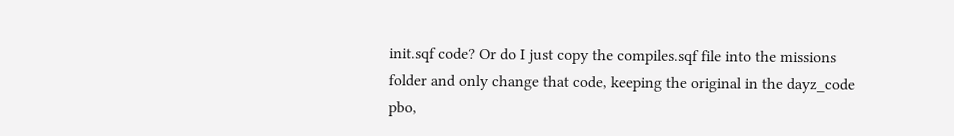init.sqf code? Or do I just copy the compiles.sqf file into the missions folder and only change that code, keeping the original in the dayz_code pbo,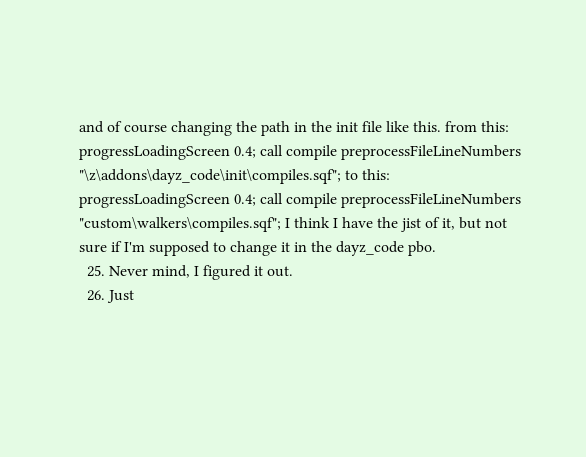and of course changing the path in the init file like this. from this: progressLoadingScreen 0.4; call compile preprocessFileLineNumbers "\z\addons\dayz_code\init\compiles.sqf"; to this: progressLoadingScreen 0.4; call compile preprocessFileLineNumbers "custom\walkers\compiles.sqf"; I think I have the jist of it, but not sure if I'm supposed to change it in the dayz_code pbo.
  25. Never mind, I figured it out.
  26. Just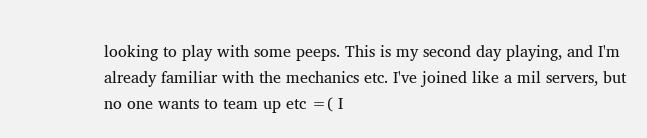looking to play with some peeps. This is my second day playing, and I'm already familiar with the mechanics etc. I've joined like a mil servers, but no one wants to team up etc =( I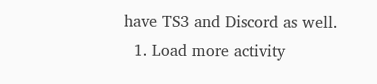have TS3 and Discord as well.
  1. Load more activity